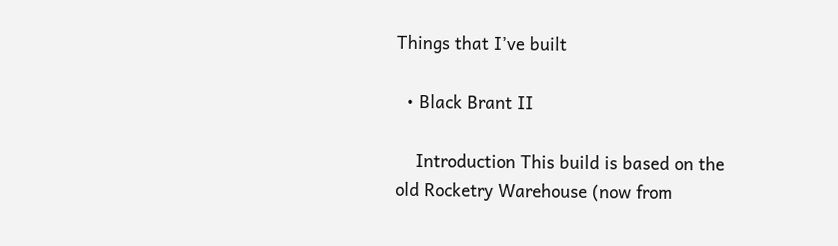Things that I’ve built

  • Black Brant II

    Introduction This build is based on the old Rocketry Warehouse (now from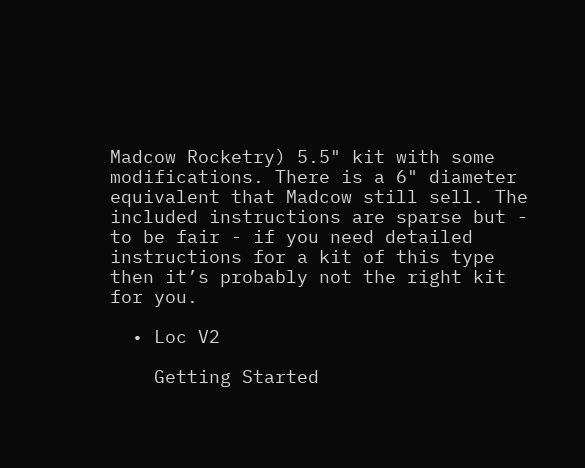Madcow Rocketry) 5.5" kit with some modifications. There is a 6" diameter equivalent that Madcow still sell. The included instructions are sparse but - to be fair - if you need detailed instructions for a kit of this type then it’s probably not the right kit for you.

  • Loc V2

    Getting Started